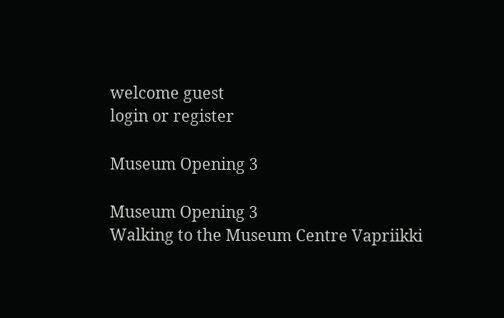welcome guest
login or register

Museum Opening 3

Museum Opening 3
Walking to the Museum Centre Vapriikki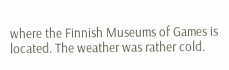where the Finnish Museums of Games is located. The weather was rather cold.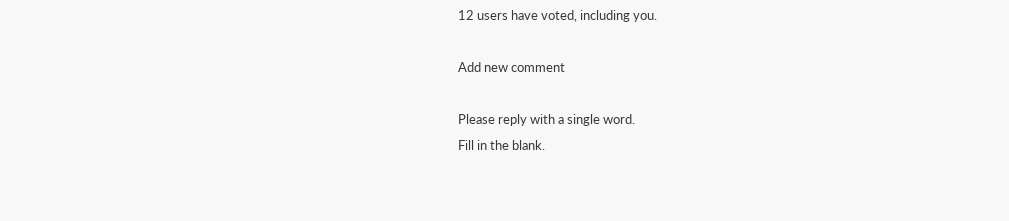12 users have voted, including you.

Add new comment

Please reply with a single word.
Fill in the blank.